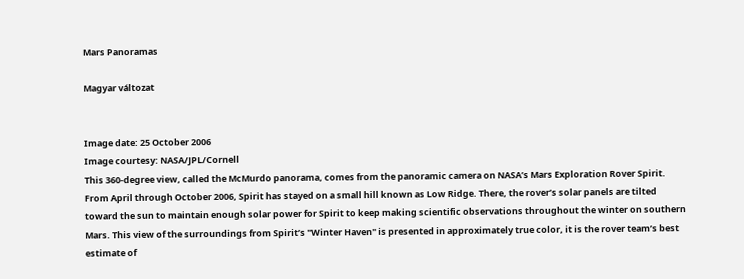Mars Panoramas

Magyar változat


Image date: 25 October 2006
Image courtesy: NASA/JPL/Cornell
This 360-degree view, called the McMurdo panorama, comes from the panoramic camera on NASA’s Mars Exploration Rover Spirit. From April through October 2006, Spirit has stayed on a small hill known as Low Ridge. There, the rover’s solar panels are tilted toward the sun to maintain enough solar power for Spirit to keep making scientific observations throughout the winter on southern Mars. This view of the surroundings from Spirit’s "Winter Haven" is presented in approximately true color, it is the rover team’s best estimate of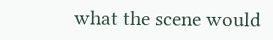what the scene would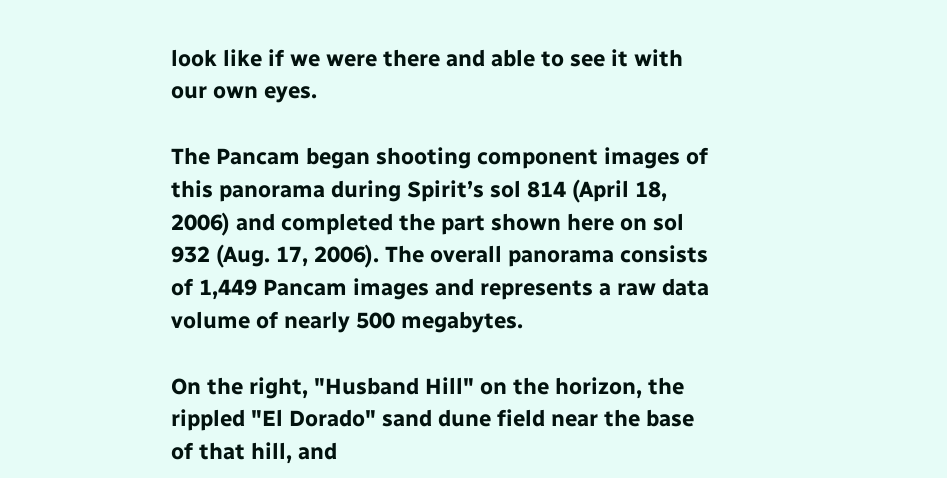look like if we were there and able to see it with our own eyes.

The Pancam began shooting component images of this panorama during Spirit’s sol 814 (April 18, 2006) and completed the part shown here on sol 932 (Aug. 17, 2006). The overall panorama consists of 1,449 Pancam images and represents a raw data volume of nearly 500 megabytes.

On the right, "Husband Hill" on the horizon, the rippled "El Dorado" sand dune field near the base of that hill, and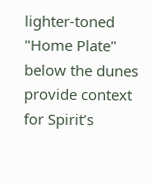lighter-toned "Home Plate" below the dunes provide context for Spirit’s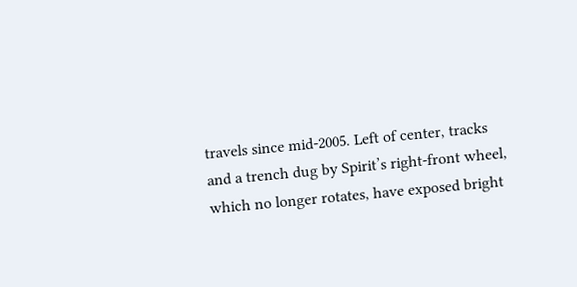travels since mid-2005. Left of center, tracks and a trench dug by Spirit’s right-front wheel, which no longer rotates, have exposed bright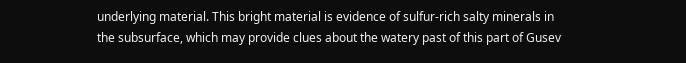underlying material. This bright material is evidence of sulfur-rich salty minerals in the subsurface, which may provide clues about the watery past of this part of Gusev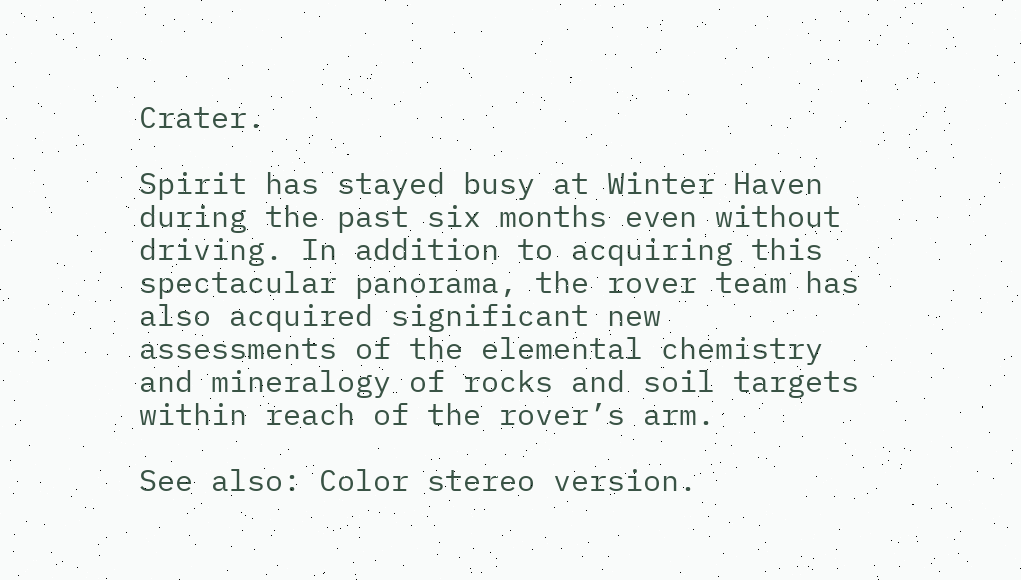Crater.

Spirit has stayed busy at Winter Haven during the past six months even without driving. In addition to acquiring this spectacular panorama, the rover team has also acquired significant new assessments of the elemental chemistry and mineralogy of rocks and soil targets within reach of the rover’s arm.

See also: Color stereo version.